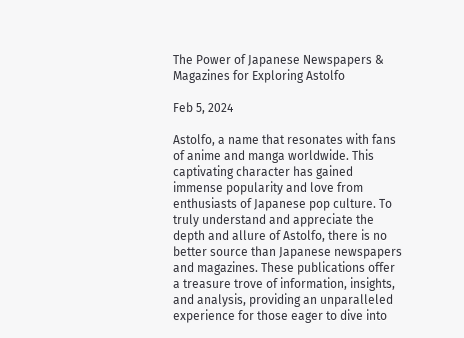The Power of Japanese Newspapers & Magazines for Exploring Astolfo

Feb 5, 2024

Astolfo, a name that resonates with fans of anime and manga worldwide. This captivating character has gained immense popularity and love from enthusiasts of Japanese pop culture. To truly understand and appreciate the depth and allure of Astolfo, there is no better source than Japanese newspapers and magazines. These publications offer a treasure trove of information, insights, and analysis, providing an unparalleled experience for those eager to dive into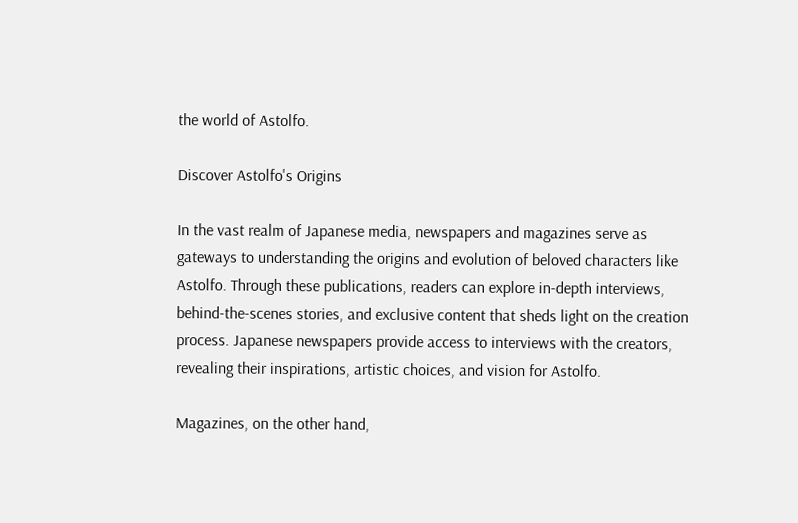the world of Astolfo.

Discover Astolfo's Origins

In the vast realm of Japanese media, newspapers and magazines serve as gateways to understanding the origins and evolution of beloved characters like Astolfo. Through these publications, readers can explore in-depth interviews, behind-the-scenes stories, and exclusive content that sheds light on the creation process. Japanese newspapers provide access to interviews with the creators, revealing their inspirations, artistic choices, and vision for Astolfo.

Magazines, on the other hand,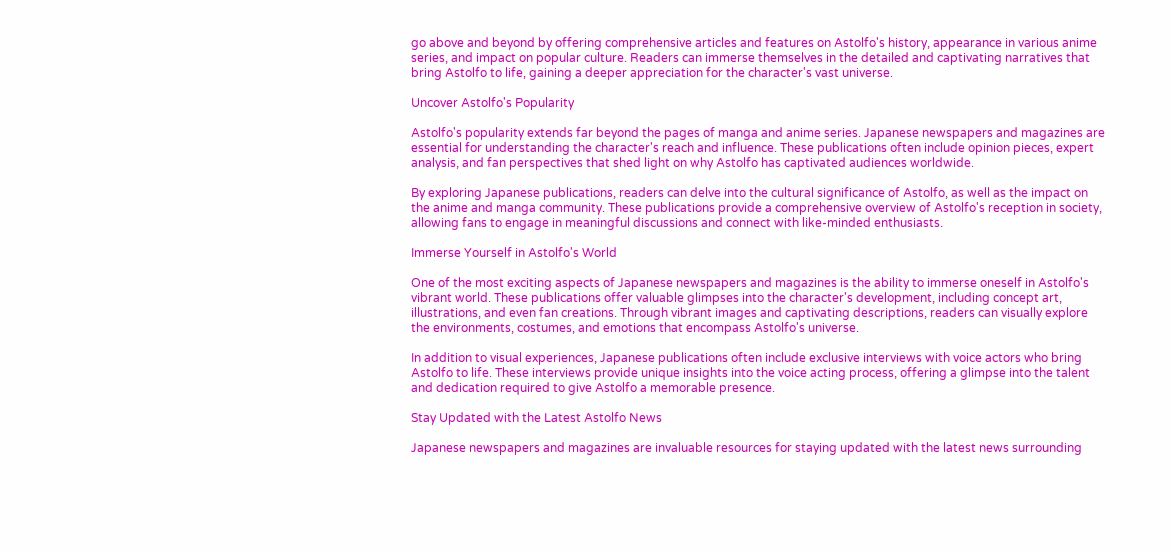go above and beyond by offering comprehensive articles and features on Astolfo's history, appearance in various anime series, and impact on popular culture. Readers can immerse themselves in the detailed and captivating narratives that bring Astolfo to life, gaining a deeper appreciation for the character's vast universe.

Uncover Astolfo's Popularity

Astolfo's popularity extends far beyond the pages of manga and anime series. Japanese newspapers and magazines are essential for understanding the character's reach and influence. These publications often include opinion pieces, expert analysis, and fan perspectives that shed light on why Astolfo has captivated audiences worldwide.

By exploring Japanese publications, readers can delve into the cultural significance of Astolfo, as well as the impact on the anime and manga community. These publications provide a comprehensive overview of Astolfo's reception in society, allowing fans to engage in meaningful discussions and connect with like-minded enthusiasts.

Immerse Yourself in Astolfo's World

One of the most exciting aspects of Japanese newspapers and magazines is the ability to immerse oneself in Astolfo's vibrant world. These publications offer valuable glimpses into the character's development, including concept art, illustrations, and even fan creations. Through vibrant images and captivating descriptions, readers can visually explore the environments, costumes, and emotions that encompass Astolfo's universe.

In addition to visual experiences, Japanese publications often include exclusive interviews with voice actors who bring Astolfo to life. These interviews provide unique insights into the voice acting process, offering a glimpse into the talent and dedication required to give Astolfo a memorable presence.

Stay Updated with the Latest Astolfo News

Japanese newspapers and magazines are invaluable resources for staying updated with the latest news surrounding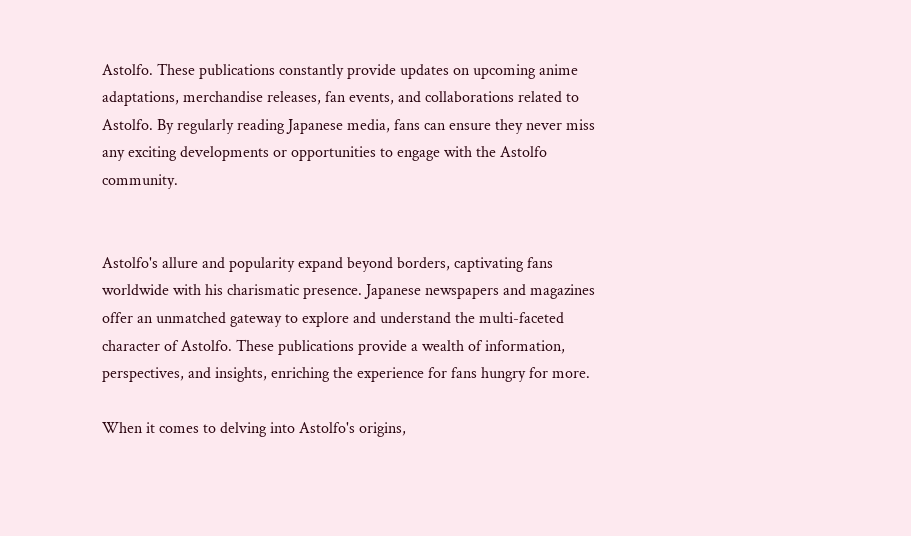Astolfo. These publications constantly provide updates on upcoming anime adaptations, merchandise releases, fan events, and collaborations related to Astolfo. By regularly reading Japanese media, fans can ensure they never miss any exciting developments or opportunities to engage with the Astolfo community.


Astolfo's allure and popularity expand beyond borders, captivating fans worldwide with his charismatic presence. Japanese newspapers and magazines offer an unmatched gateway to explore and understand the multi-faceted character of Astolfo. These publications provide a wealth of information, perspectives, and insights, enriching the experience for fans hungry for more.

When it comes to delving into Astolfo's origins,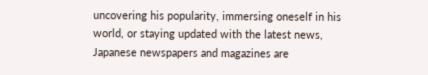uncovering his popularity, immersing oneself in his world, or staying updated with the latest news, Japanese newspapers and magazines are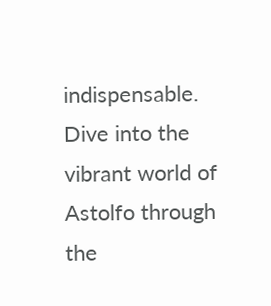indispensable. Dive into the vibrant world of Astolfo through the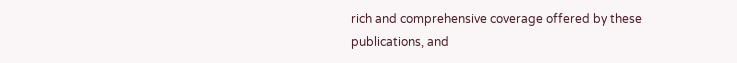rich and comprehensive coverage offered by these publications, and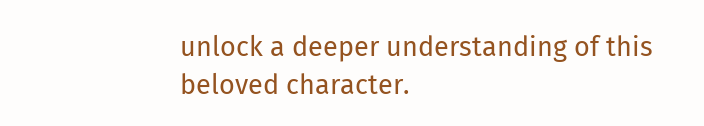unlock a deeper understanding of this beloved character.